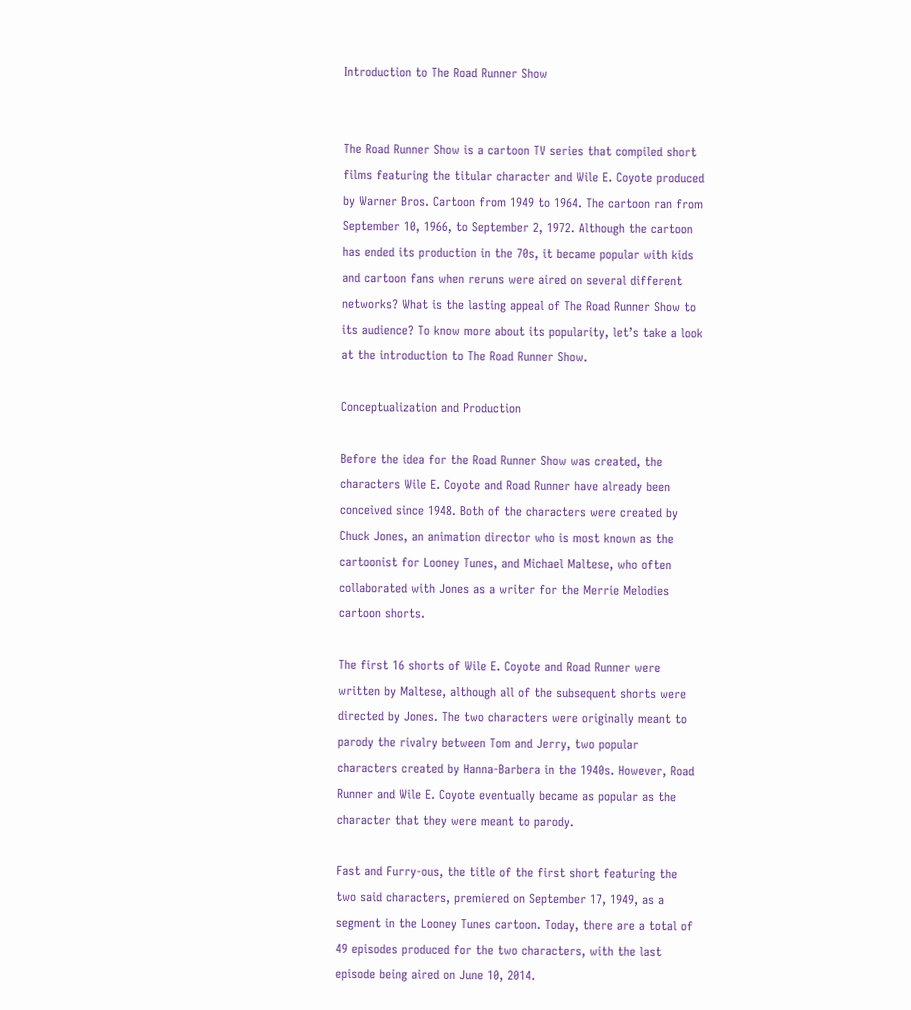Introduction to The Road Runner Show


The Road Runner Show is a cartoon TV series that compiled short films featuring the titular character and Wile E. Coyote produced by Warner Bros. Cartoon from 1949 to 1964. The cartoon ran from September 10, 1966, to September 2, 1972. Although the cartoon has ended its production in the 70s, it became popular with kids and cartoon fans when reruns were aired on several different networks? What is the lasting appeal of The Road Runner Show to its audience? To know more about its popularity, let’s take a look at the introduction to The Road Runner Show.

Conceptualization and Production

Before the idea for the Road Runner Show was created, the characters Wile E. Coyote and Road Runner have already been conceived since 1948. Both of the characters were created by Chuck Jones, an animation director who is most known as the cartoonist for Looney Tunes, and Michael Maltese, who often collaborated with Jones as a writer for the Merrie Melodies cartoon shorts.

The first 16 shorts of Wile E. Coyote and Road Runner were written by Maltese, although all of the subsequent shorts were directed by Jones. The two characters were originally meant to parody the rivalry between Tom and Jerry, two popular characters created by Hanna-Barbera in the 1940s. However, Road Runner and Wile E. Coyote eventually became as popular as the character that they were meant to parody.

Fast and Furry-ous, the title of the first short featuring the two said characters, premiered on September 17, 1949, as a segment in the Looney Tunes cartoon. Today, there are a total of 49 episodes produced for the two characters, with the last episode being aired on June 10, 2014.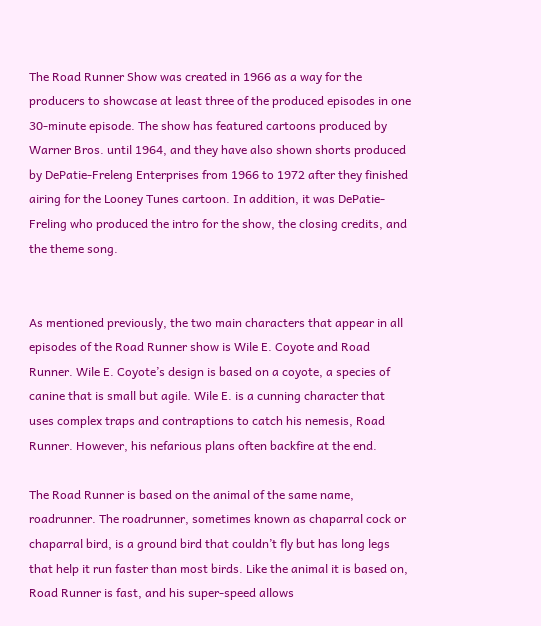The Road Runner Show was created in 1966 as a way for the producers to showcase at least three of the produced episodes in one 30-minute episode. The show has featured cartoons produced by Warner Bros. until 1964, and they have also shown shorts produced by DePatie-Freleng Enterprises from 1966 to 1972 after they finished airing for the Looney Tunes cartoon. In addition, it was DePatie-Freling who produced the intro for the show, the closing credits, and the theme song.


As mentioned previously, the two main characters that appear in all episodes of the Road Runner show is Wile E. Coyote and Road Runner. Wile E. Coyote’s design is based on a coyote, a species of canine that is small but agile. Wile E. is a cunning character that uses complex traps and contraptions to catch his nemesis, Road Runner. However, his nefarious plans often backfire at the end.

The Road Runner is based on the animal of the same name, roadrunner. The roadrunner, sometimes known as chaparral cock or chaparral bird, is a ground bird that couldn’t fly but has long legs that help it run faster than most birds. Like the animal it is based on, Road Runner is fast, and his super-speed allows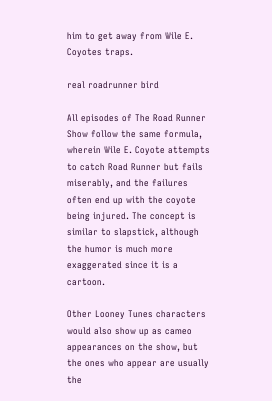him to get away from Wile E. Coyotes traps.

real roadrunner bird

All episodes of The Road Runner Show follow the same formula, wherein Wile E. Coyote attempts to catch Road Runner but fails miserably, and the failures often end up with the coyote being injured. The concept is similar to slapstick, although the humor is much more exaggerated since it is a cartoon.

Other Looney Tunes characters would also show up as cameo appearances on the show, but the ones who appear are usually the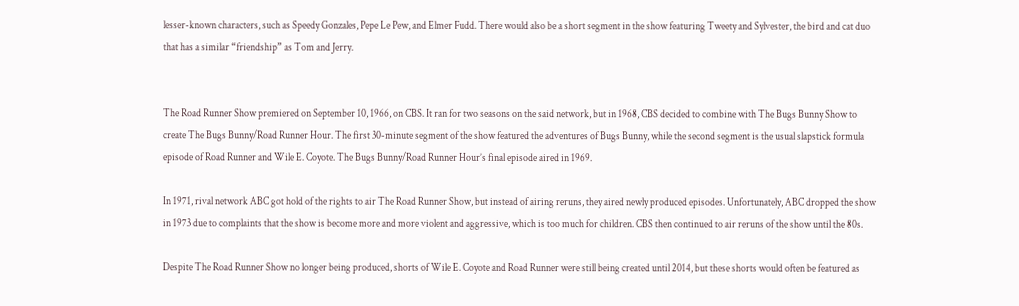lesser-known characters, such as Speedy Gonzales, Pepe Le Pew, and Elmer Fudd. There would also be a short segment in the show featuring Tweety and Sylvester, the bird and cat duo that has a similar “friendship” as Tom and Jerry.


The Road Runner Show premiered on September 10, 1966, on CBS. It ran for two seasons on the said network, but in 1968, CBS decided to combine with The Bugs Bunny Show to create The Bugs Bunny/Road Runner Hour. The first 30-minute segment of the show featured the adventures of Bugs Bunny, while the second segment is the usual slapstick formula episode of Road Runner and Wile E. Coyote. The Bugs Bunny/Road Runner Hour’s final episode aired in 1969.

In 1971, rival network ABC got hold of the rights to air The Road Runner Show, but instead of airing reruns, they aired newly produced episodes. Unfortunately, ABC dropped the show in 1973 due to complaints that the show is become more and more violent and aggressive, which is too much for children. CBS then continued to air reruns of the show until the 80s.

Despite The Road Runner Show no longer being produced, shorts of Wile E. Coyote and Road Runner were still being created until 2014, but these shorts would often be featured as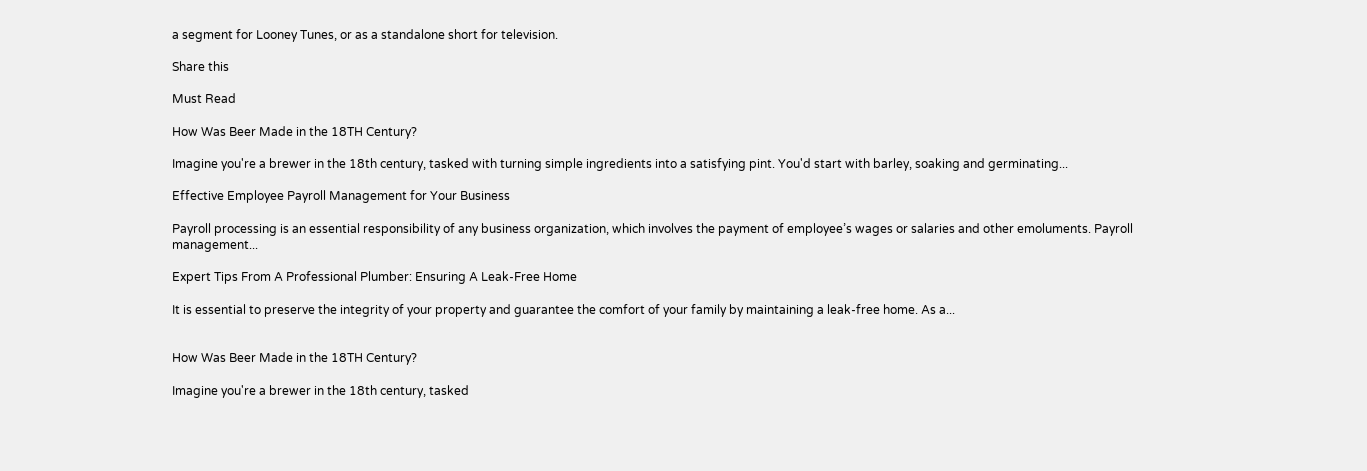a segment for Looney Tunes, or as a standalone short for television.

Share this

Must Read

How Was Beer Made in the 18TH Century?

Imagine you're a brewer in the 18th century, tasked with turning simple ingredients into a satisfying pint. You'd start with barley, soaking and germinating...

Effective Employee Payroll Management for Your Business

Payroll processing is an essential responsibility of any business organization, which involves the payment of employee’s wages or salaries and other emoluments. Payroll management...

Expert Tips From A Professional Plumber: Ensuring A Leak-Free Home

It is essential to preserve the integrity of your property and guarantee the comfort of your family by maintaining a leak-free home. As a...


How Was Beer Made in the 18TH Century?

Imagine you're a brewer in the 18th century, tasked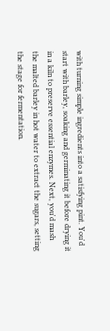with turning simple ingredients into a satisfying pint. You'd start with barley, soaking and germinating it before drying it in a kiln to preserve essential enzymes. Next, you'd mash the malted barley in hot water to extract the sugars, setting the stage for fermentation.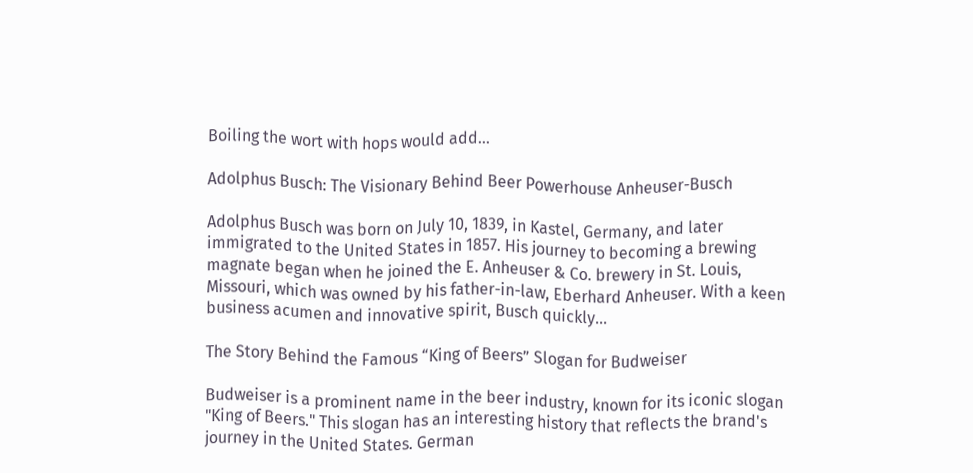Boiling the wort with hops would add...

Adolphus Busch: The Visionary Behind Beer Powerhouse Anheuser-Busch

Adolphus Busch was born on July 10, 1839, in Kastel, Germany, and later immigrated to the United States in 1857. His journey to becoming a brewing magnate began when he joined the E. Anheuser & Co. brewery in St. Louis, Missouri, which was owned by his father-in-law, Eberhard Anheuser. With a keen business acumen and innovative spirit, Busch quickly...

The Story Behind the Famous “King of Beers” Slogan for Budweiser

Budweiser is a prominent name in the beer industry, known for its iconic slogan "King of Beers." This slogan has an interesting history that reflects the brand's journey in the United States. German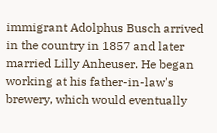immigrant Adolphus Busch arrived in the country in 1857 and later married Lilly Anheuser. He began working at his father-in-law's brewery, which would eventually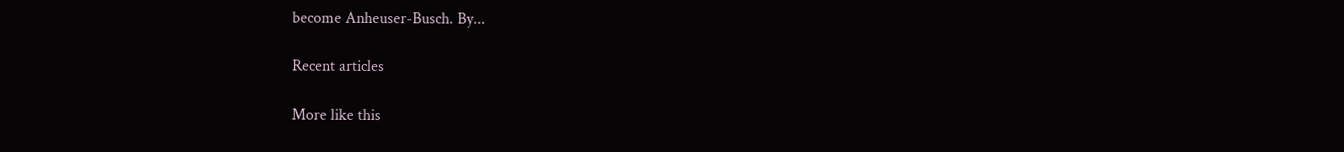become Anheuser-Busch. By...

Recent articles

More like this